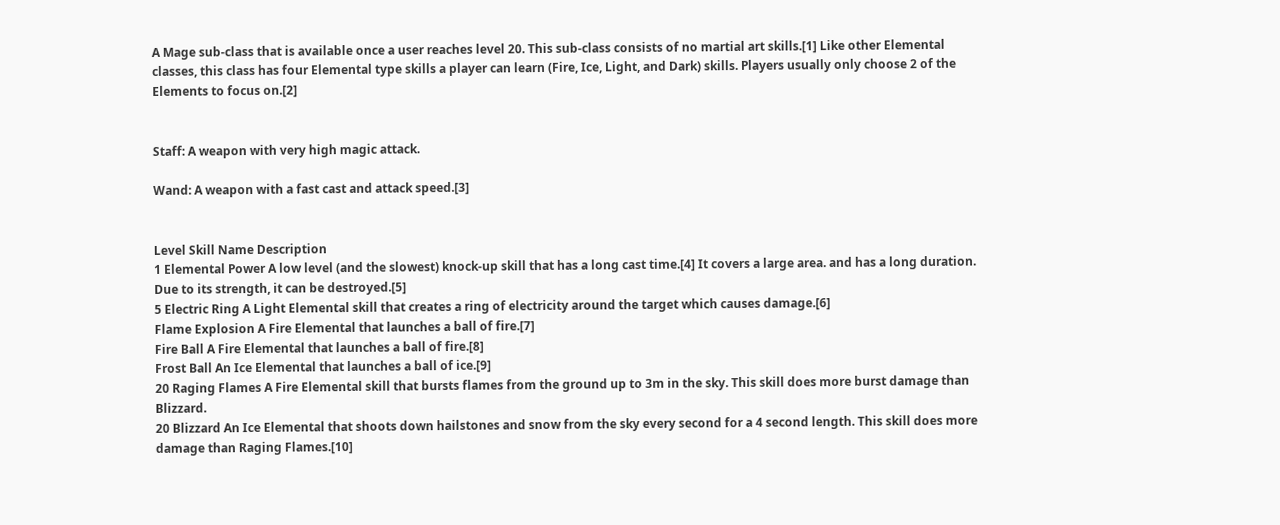A Mage sub-class that is available once a user reaches level 20. This sub-class consists of no martial art skills.[1] Like other Elemental classes, this class has four Elemental type skills a player can learn (Fire, Ice, Light, and Dark) skills. Players usually only choose 2 of the Elements to focus on.[2]


Staff: A weapon with very high magic attack.

Wand: A weapon with a fast cast and attack speed.[3]


Level Skill Name Description
1 Elemental Power A low level (and the slowest) knock-up skill that has a long cast time.[4] It covers a large area. and has a long duration. Due to its strength, it can be destroyed.[5]
5 Electric Ring A Light Elemental skill that creates a ring of electricity around the target which causes damage.[6]
Flame Explosion A Fire Elemental that launches a ball of fire.[7]
Fire Ball A Fire Elemental that launches a ball of fire.[8]
Frost Ball An Ice Elemental that launches a ball of ice.[9]
20 Raging Flames A Fire Elemental skill that bursts flames from the ground up to 3m in the sky. This skill does more burst damage than Blizzard.
20 Blizzard An Ice Elemental that shoots down hailstones and snow from the sky every second for a 4 second length. This skill does more damage than Raging Flames.[10]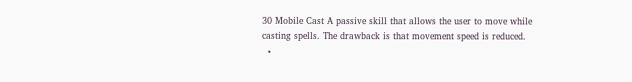30 Mobile Cast A passive skill that allows the user to move while casting spells. The drawback is that movement speed is reduced.
  •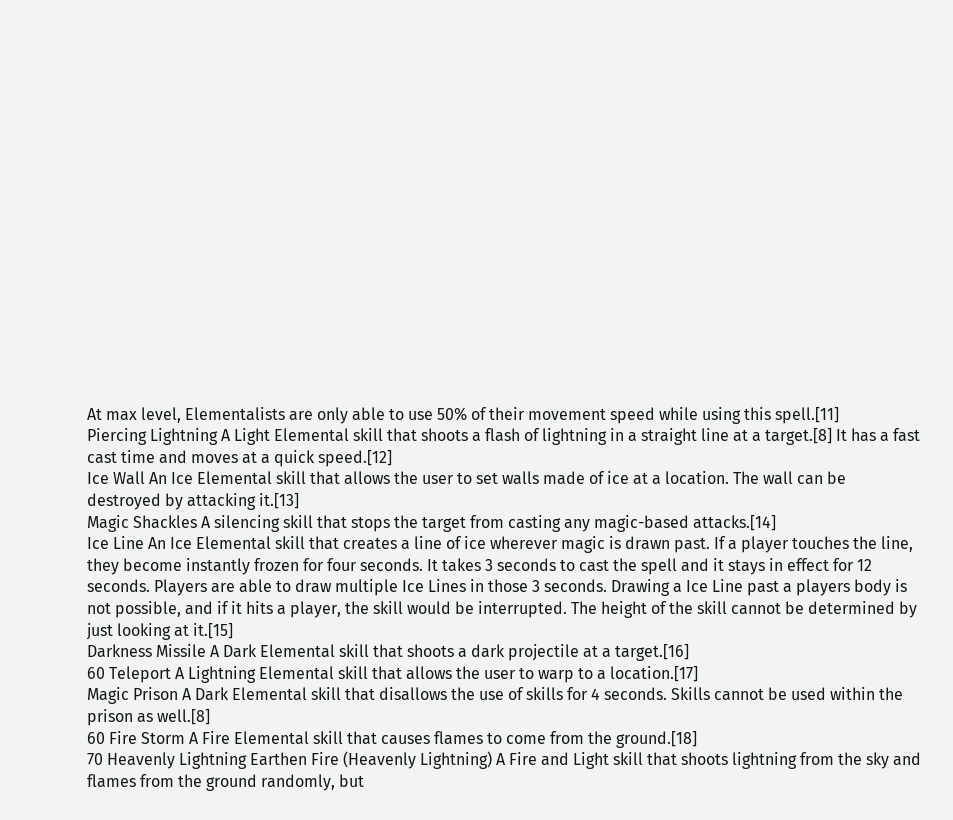At max level, Elementalists are only able to use 50% of their movement speed while using this spell.[11]
Piercing Lightning A Light Elemental skill that shoots a flash of lightning in a straight line at a target.[8] It has a fast cast time and moves at a quick speed.[12]
Ice Wall An Ice Elemental skill that allows the user to set walls made of ice at a location. The wall can be destroyed by attacking it.[13]
Magic Shackles A silencing skill that stops the target from casting any magic-based attacks.[14]
Ice Line An Ice Elemental skill that creates a line of ice wherever magic is drawn past. If a player touches the line, they become instantly frozen for four seconds. It takes 3 seconds to cast the spell and it stays in effect for 12 seconds. Players are able to draw multiple Ice Lines in those 3 seconds. Drawing a Ice Line past a players body is not possible, and if it hits a player, the skill would be interrupted. The height of the skill cannot be determined by just looking at it.[15]
Darkness Missile A Dark Elemental skill that shoots a dark projectile at a target.[16]
60 Teleport A Lightning Elemental skill that allows the user to warp to a location.[17]
Magic Prison A Dark Elemental skill that disallows the use of skills for 4 seconds. Skills cannot be used within the prison as well.[8]
60 Fire Storm A Fire Elemental skill that causes flames to come from the ground.[18]
70 Heavenly Lightning Earthen Fire (Heavenly Lightning) A Fire and Light skill that shoots lightning from the sky and flames from the ground randomly, but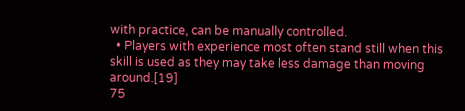with practice, can be manually controlled.
  • Players with experience most often stand still when this skill is used as they may take less damage than moving around.[19]
75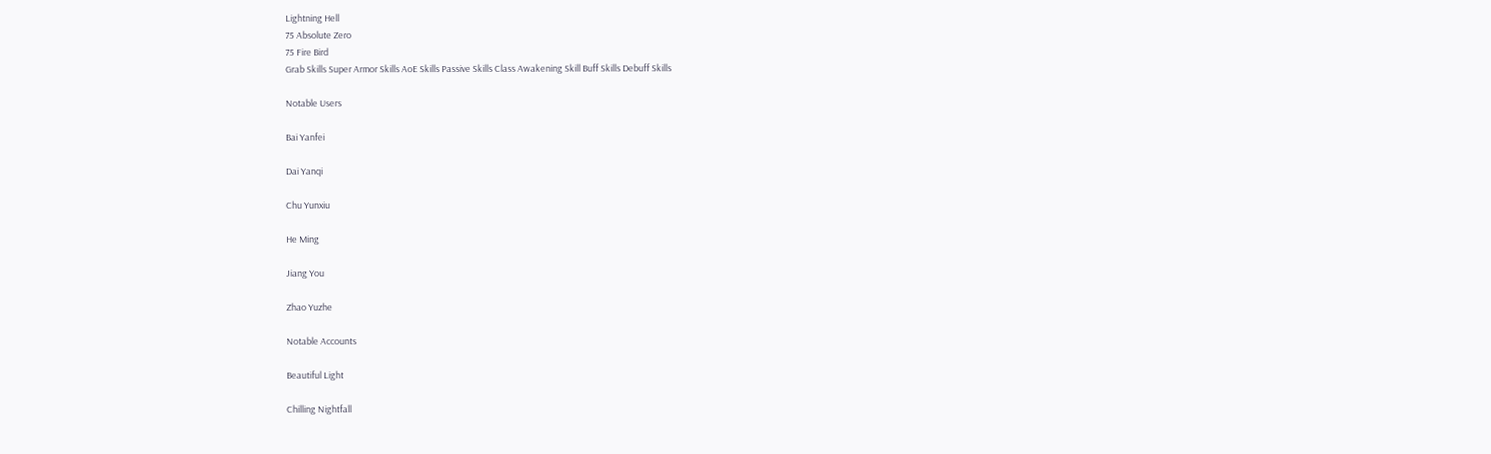Lightning Hell
75 Absolute Zero
75 Fire Bird
Grab Skills Super Armor Skills AoE Skills Passive Skills Class Awakening Skill Buff Skills Debuff Skills

Notable Users

Bai Yanfei

Dai Yanqi

Chu Yunxiu

He Ming

Jiang You

Zhao Yuzhe

Notable Accounts

Beautiful Light

Chilling Nightfall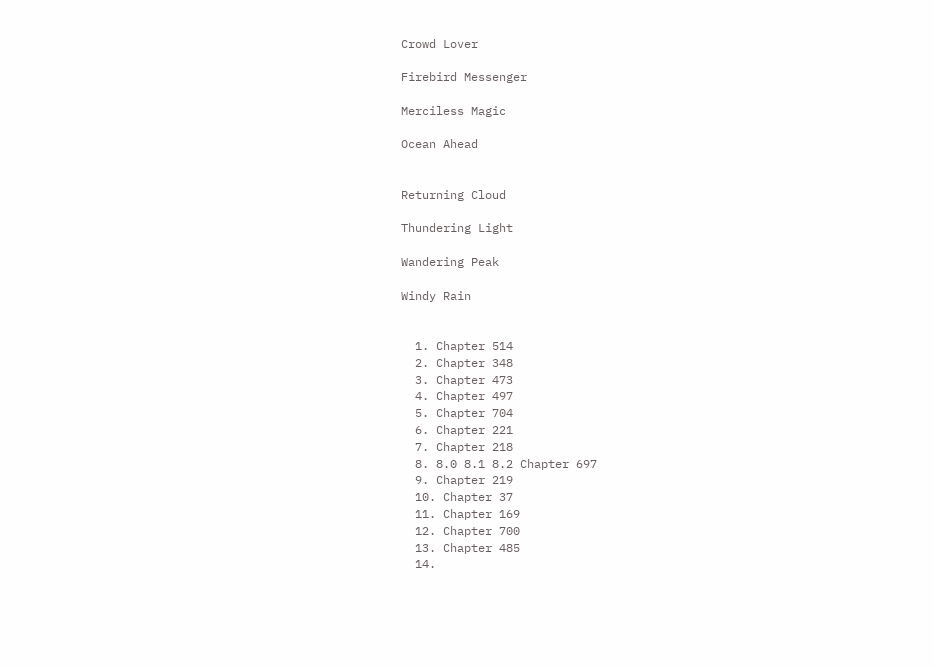Crowd Lover

Firebird Messenger

Merciless Magic

Ocean Ahead


Returning Cloud

Thundering Light

Wandering Peak

Windy Rain


  1. Chapter 514
  2. Chapter 348
  3. Chapter 473
  4. Chapter 497
  5. Chapter 704
  6. Chapter 221
  7. Chapter 218
  8. 8.0 8.1 8.2 Chapter 697
  9. Chapter 219
  10. Chapter 37
  11. Chapter 169
  12. Chapter 700
  13. Chapter 485
  14.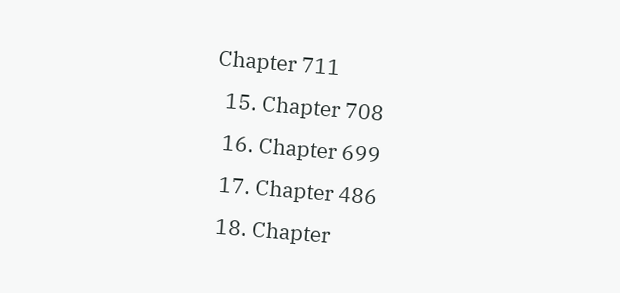Chapter 711
  15. Chapter 708
  16. Chapter 699
  17. Chapter 486
  18. Chapter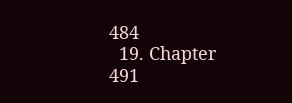484
  19. Chapter 491